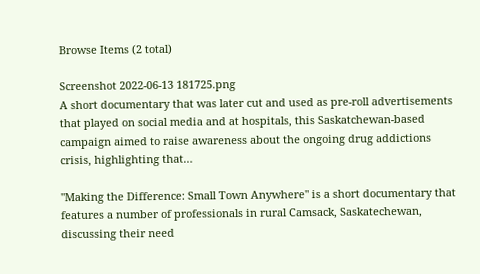Browse Items (2 total)

Screenshot 2022-06-13 181725.png
A short documentary that was later cut and used as pre-roll advertisements that played on social media and at hospitals, this Saskatchewan-based campaign aimed to raise awareness about the ongoing drug addictions crisis, highlighting that…

"Making the Difference: Small Town Anywhere" is a short documentary that features a number of professionals in rural Camsack, Saskatechewan, discussing their need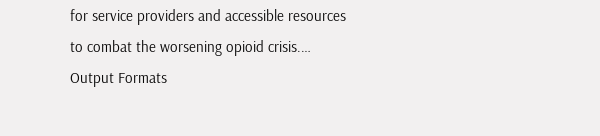for service providers and accessible resources to combat the worsening opioid crisis.…
Output Formats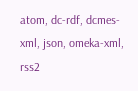atom, dc-rdf, dcmes-xml, json, omeka-xml, rss2